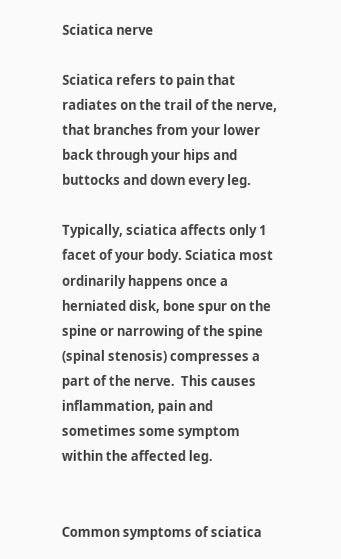Sciatica nerve

Sciatica refers to pain that radiates on the trail of the nerve, that branches from your lower back through your hips and buttocks and down every leg.

Typically, sciatica affects only 1 facet of your body. Sciatica most ordinarily happens once a herniated disk, bone spur on the spine or narrowing of the spine (spinal stenosis) compresses a part of the nerve.  This causes inflammation, pain and sometimes some symptom within the affected leg.


Common symptoms of sciatica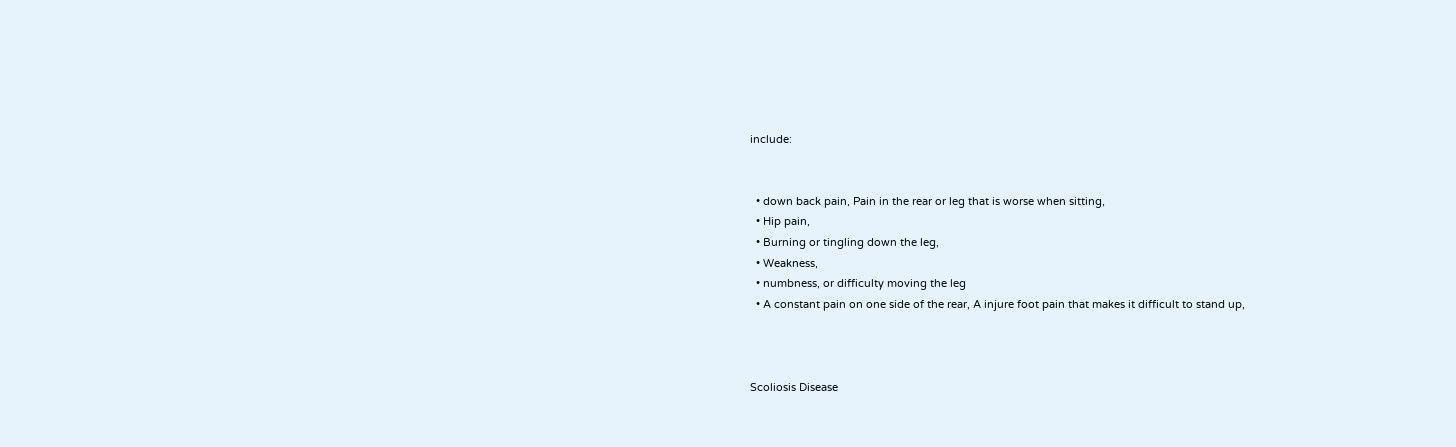include:


  • down back pain, Pain in the rear or leg that is worse when sitting,
  • Hip pain,
  • Burning or tingling down the leg,
  • Weakness,
  • numbness, or difficulty moving the leg
  • A constant pain on one side of the rear, A injure foot pain that makes it difficult to stand up,



Scoliosis Disease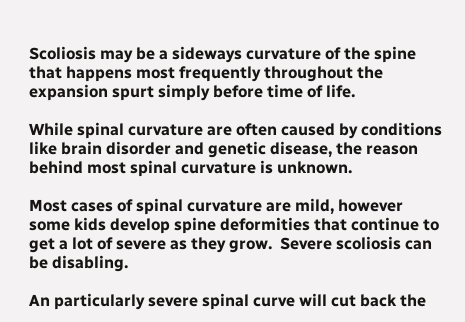Scoliosis may be a sideways curvature of the spine that happens most frequently throughout the expansion spurt simply before time of life.

While spinal curvature are often caused by conditions like brain disorder and genetic disease, the reason behind most spinal curvature is unknown.

Most cases of spinal curvature are mild, however some kids develop spine deformities that continue to get a lot of severe as they grow.  Severe scoliosis can be disabling.

An particularly severe spinal curve will cut back the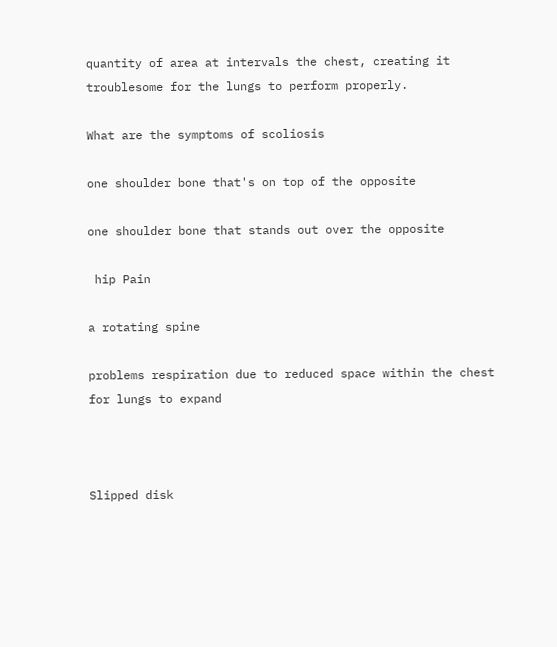quantity of area at intervals the chest, creating it troublesome for the lungs to perform properly.

What are the symptoms of scoliosis

one shoulder bone that's on top of the opposite

one shoulder bone that stands out over the opposite

 hip Pain

a rotating spine

problems respiration due to reduced space within the chest for lungs to expand



Slipped disk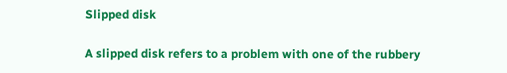Slipped disk

A slipped disk refers to a problem with one of the rubbery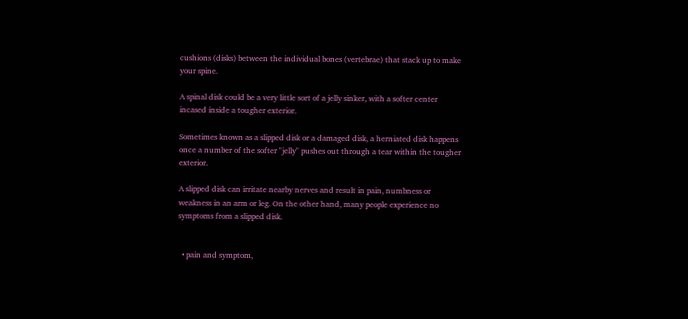cushions (disks) between the individual bones (vertebrae) that stack up to make your spine.

A spinal disk could be a very little sort of a jelly sinker, with a softer center incased inside a tougher exterior.

Sometimes known as a slipped disk or a damaged disk, a herniated disk happens once a number of the softer "jelly" pushes out through a tear within the tougher exterior.

A slipped disk can irritate nearby nerves and result in pain, numbness or weakness in an arm or leg. On the other hand, many people experience no symptoms from a slipped disk.


  • pain and symptom,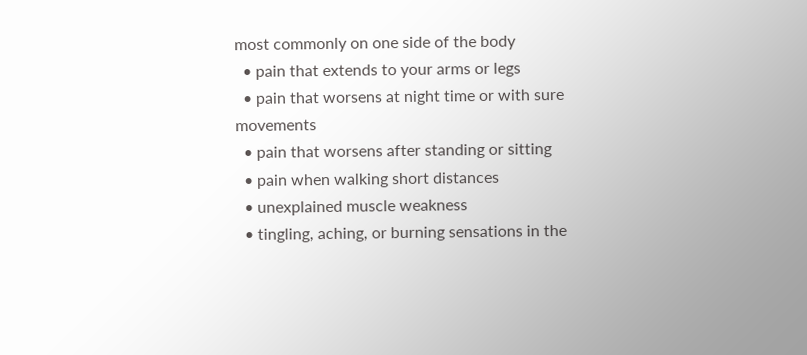most commonly on one side of the body
  • pain that extends to your arms or legs
  • pain that worsens at night time or with sure movements
  • pain that worsens after standing or sitting
  • pain when walking short distances
  • unexplained muscle weakness
  • tingling, aching, or burning sensations in the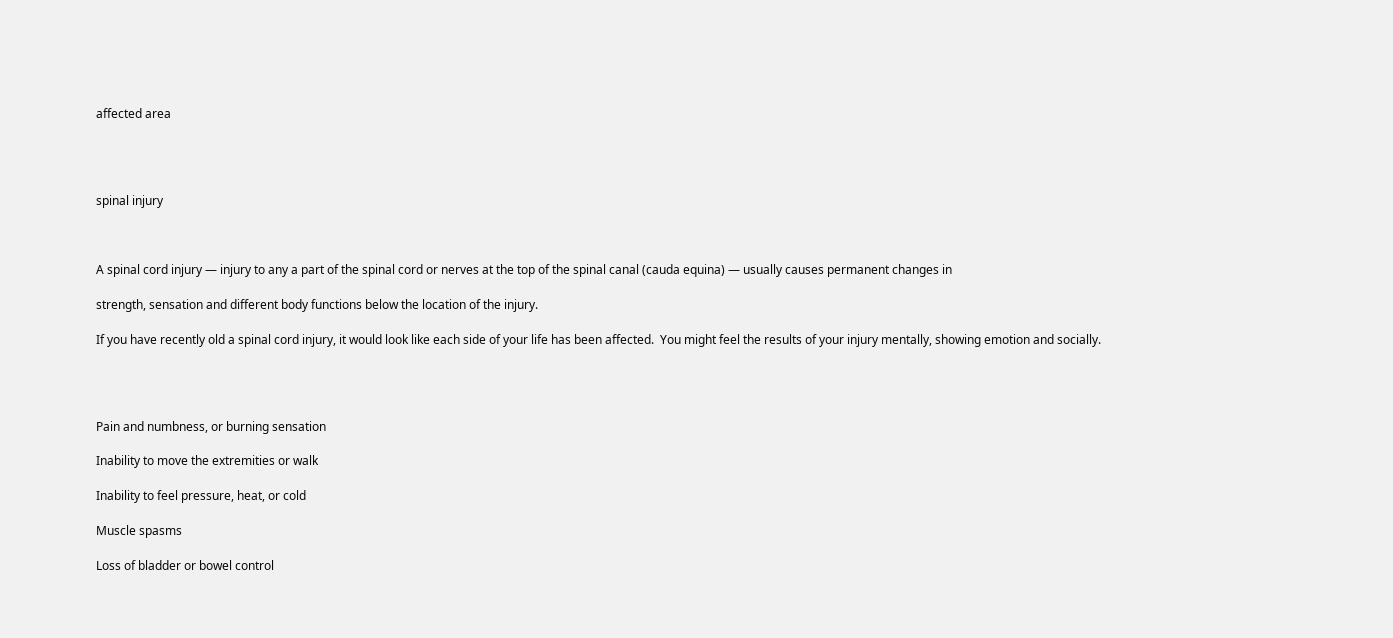affected area




spinal injury



A spinal cord injury — injury to any a part of the spinal cord or nerves at the top of the spinal canal (cauda equina) — usually causes permanent changes in

strength, sensation and different body functions below the location of the injury.

If you have recently old a spinal cord injury, it would look like each side of your life has been affected.  You might feel the results of your injury mentally, showing emotion and socially.




Pain and numbness, or burning sensation

Inability to move the extremities or walk

Inability to feel pressure, heat, or cold

Muscle spasms

Loss of bladder or bowel control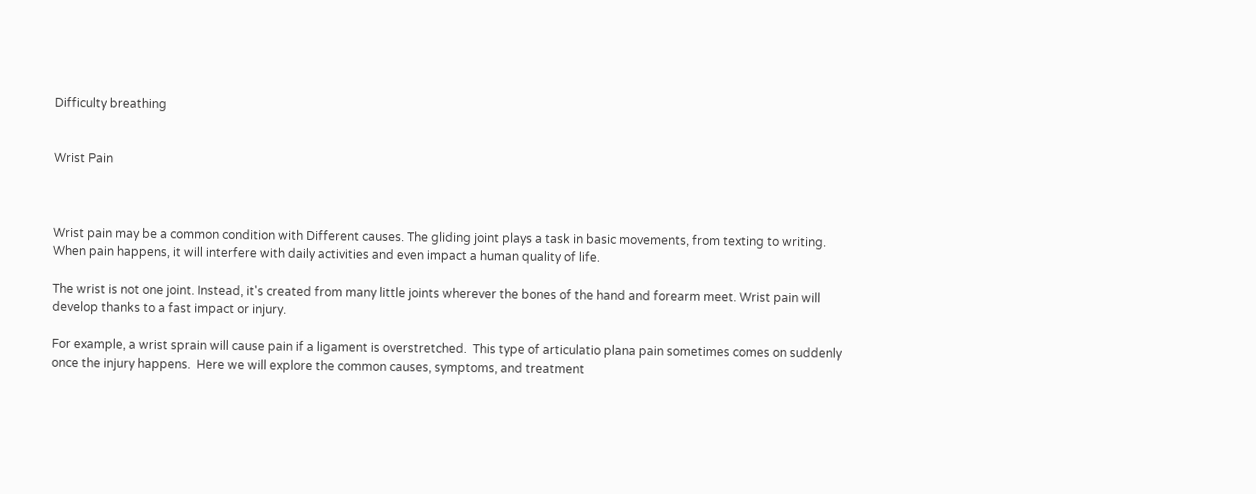Difficulty breathing


Wrist Pain



Wrist pain may be a common condition with Different causes. The gliding joint plays a task in basic movements, from texting to writing. When pain happens, it will interfere with daily activities and even impact a human quality of life.

The wrist is not one joint. Instead, it's created from many little joints wherever the bones of the hand and forearm meet. Wrist pain will develop thanks to a fast impact or injury.

For example, a wrist sprain will cause pain if a ligament is overstretched.  This type of articulatio plana pain sometimes comes on suddenly once the injury happens.  Here we will explore the common causes, symptoms, and treatment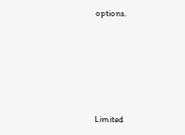options.








Limited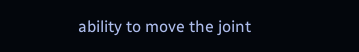ability to move the joint